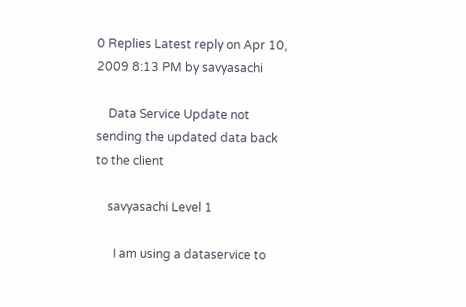0 Replies Latest reply on Apr 10, 2009 8:13 PM by savyasachi

    Data Service Update not sending the updated data back to the client

    savyasachi Level 1

      I am using a dataservice to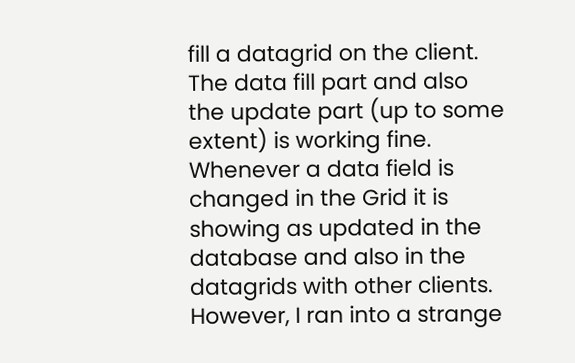fill a datagrid on the client. The data fill part and also the update part (up to some extent) is working fine. Whenever a data field is changed in the Grid it is showing as updated in the database and also in the datagrids with other clients. However, I ran into a strange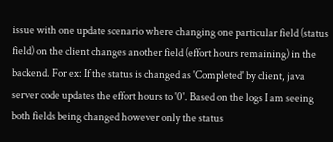issue with one update scenario where changing one particular field (status field) on the client changes another field (effort hours remaining) in the backend. For ex: If the status is changed as 'Completed' by client, java server code updates the effort hours to '0'. Based on the logs I am seeing both fields being changed however only the status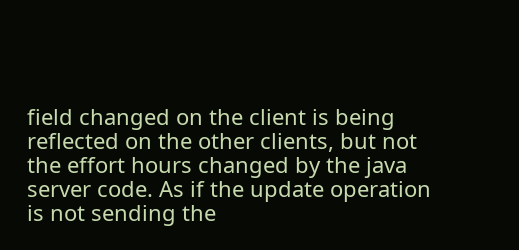field changed on the client is being reflected on the other clients, but not the effort hours changed by the java server code. As if the update operation is not sending the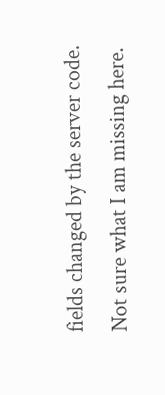fields changed by the server code. Not sure what I am missing here.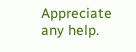Appreciate any help.